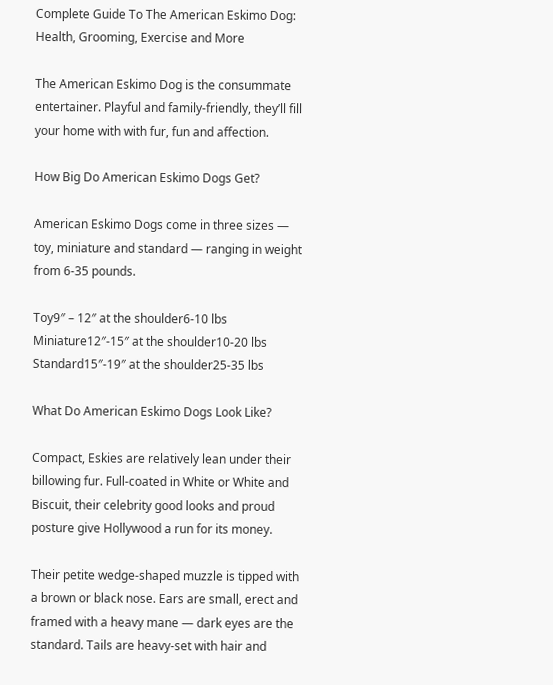Complete Guide To The American Eskimo Dog: Health, Grooming, Exercise and More

The American Eskimo Dog is the consummate entertainer. Playful and family-friendly, they’ll fill your home with with fur, fun and affection.

How Big Do American Eskimo Dogs Get?

American Eskimo Dogs come in three sizes — toy, miniature and standard — ranging in weight from 6-35 pounds.

Toy9″ – 12″ at the shoulder6-10 lbs
Miniature12″-15″ at the shoulder10-20 lbs
Standard15″-19″ at the shoulder25-35 lbs

What Do American Eskimo Dogs Look Like?

Compact, Eskies are relatively lean under their billowing fur. Full-coated in White or White and Biscuit, their celebrity good looks and proud posture give Hollywood a run for its money.

Their petite wedge-shaped muzzle is tipped with a brown or black nose. Ears are small, erect and framed with a heavy mane — dark eyes are the standard. Tails are heavy-set with hair and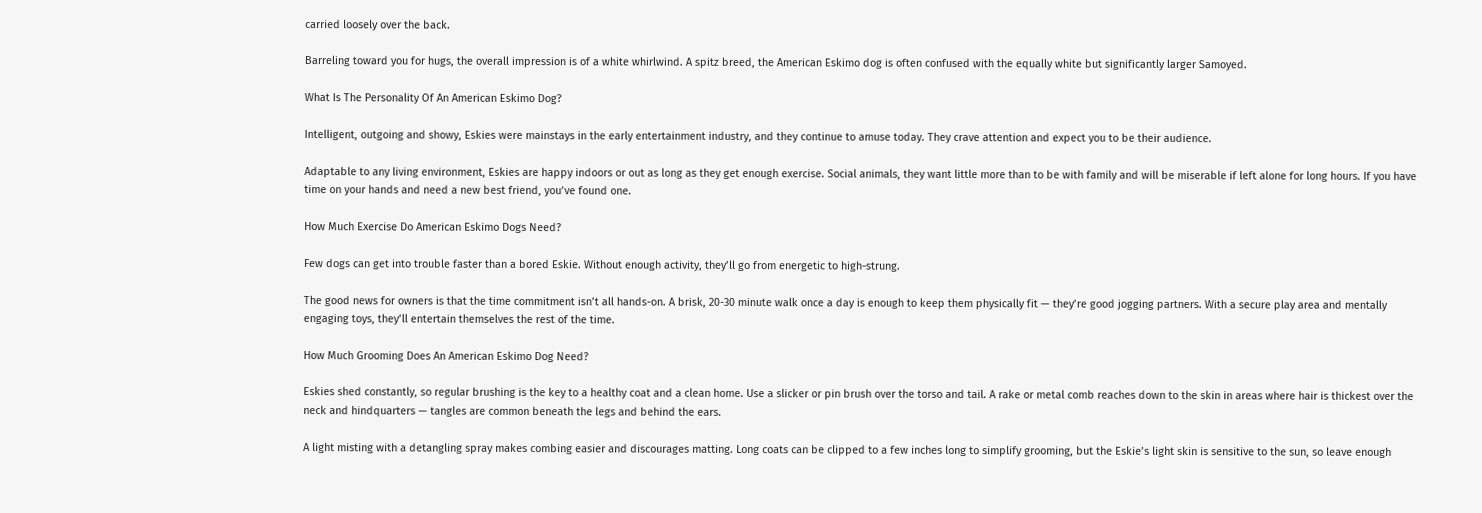carried loosely over the back.

Barreling toward you for hugs, the overall impression is of a white whirlwind. A spitz breed, the American Eskimo dog is often confused with the equally white but significantly larger Samoyed.

What Is The Personality Of An American Eskimo Dog?

Intelligent, outgoing and showy, Eskies were mainstays in the early entertainment industry, and they continue to amuse today. They crave attention and expect you to be their audience.

Adaptable to any living environment, Eskies are happy indoors or out as long as they get enough exercise. Social animals, they want little more than to be with family and will be miserable if left alone for long hours. If you have time on your hands and need a new best friend, you’ve found one.

How Much Exercise Do American Eskimo Dogs Need?

Few dogs can get into trouble faster than a bored Eskie. Without enough activity, they’ll go from energetic to high-strung.

The good news for owners is that the time commitment isn’t all hands-on. A brisk, 20-30 minute walk once a day is enough to keep them physically fit — they’re good jogging partners. With a secure play area and mentally engaging toys, they’ll entertain themselves the rest of the time.

How Much Grooming Does An American Eskimo Dog Need?

Eskies shed constantly, so regular brushing is the key to a healthy coat and a clean home. Use a slicker or pin brush over the torso and tail. A rake or metal comb reaches down to the skin in areas where hair is thickest over the neck and hindquarters — tangles are common beneath the legs and behind the ears.

A light misting with a detangling spray makes combing easier and discourages matting. Long coats can be clipped to a few inches long to simplify grooming, but the Eskie’s light skin is sensitive to the sun, so leave enough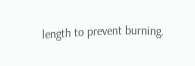length to prevent burning.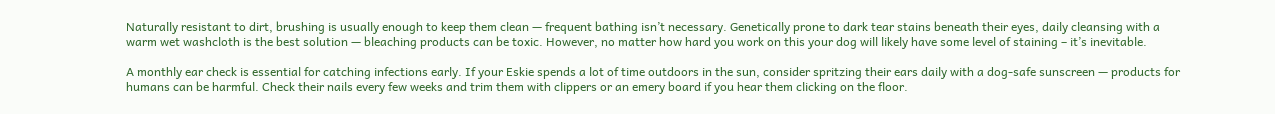Naturally resistant to dirt, brushing is usually enough to keep them clean — frequent bathing isn’t necessary. Genetically prone to dark tear stains beneath their eyes, daily cleansing with a warm wet washcloth is the best solution — bleaching products can be toxic. However, no matter how hard you work on this your dog will likely have some level of staining – it’s inevitable.

A monthly ear check is essential for catching infections early. If your Eskie spends a lot of time outdoors in the sun, consider spritzing their ears daily with a dog-safe sunscreen — products for humans can be harmful. Check their nails every few weeks and trim them with clippers or an emery board if you hear them clicking on the floor.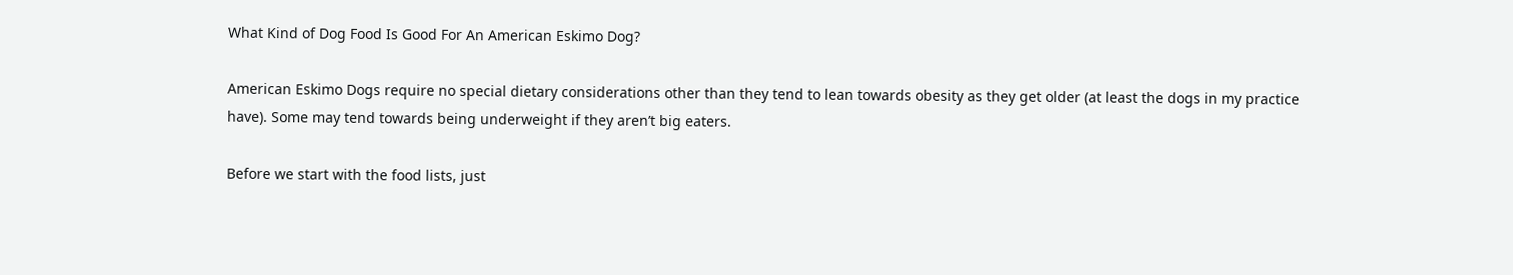What Kind of Dog Food Is Good For An American Eskimo Dog?

American Eskimo Dogs require no special dietary considerations other than they tend to lean towards obesity as they get older (at least the dogs in my practice have). Some may tend towards being underweight if they aren’t big eaters.

Before we start with the food lists, just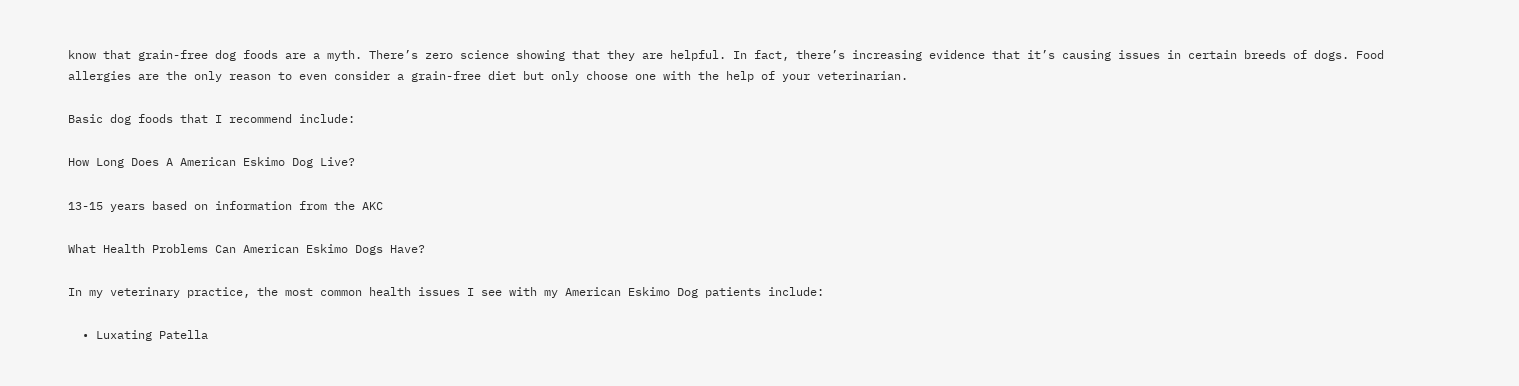know that grain-free dog foods are a myth. There’s zero science showing that they are helpful. In fact, there’s increasing evidence that it’s causing issues in certain breeds of dogs. Food allergies are the only reason to even consider a grain-free diet but only choose one with the help of your veterinarian.

Basic dog foods that I recommend include:

How Long Does A American Eskimo Dog Live?

13-15 years based on information from the AKC

What Health Problems Can American Eskimo Dogs Have?

In my veterinary practice, the most common health issues I see with my American Eskimo Dog patients include:

  • Luxating Patella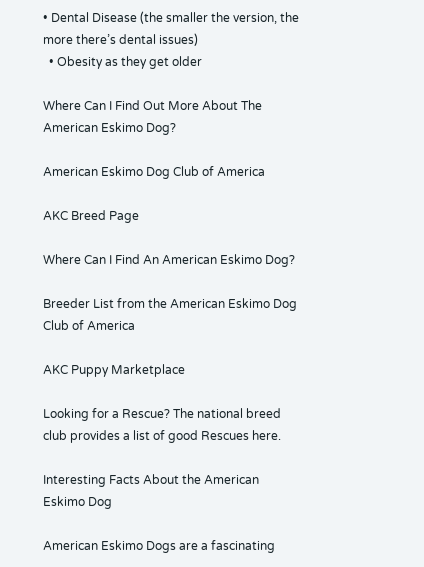• Dental Disease (the smaller the version, the more there’s dental issues)
  • Obesity as they get older

Where Can I Find Out More About The American Eskimo Dog?

American Eskimo Dog Club of America

AKC Breed Page

Where Can I Find An American Eskimo Dog?

Breeder List from the American Eskimo Dog Club of America

AKC Puppy Marketplace

Looking for a Rescue? The national breed club provides a list of good Rescues here.

Interesting Facts About the American Eskimo Dog

American Eskimo Dogs are a fascinating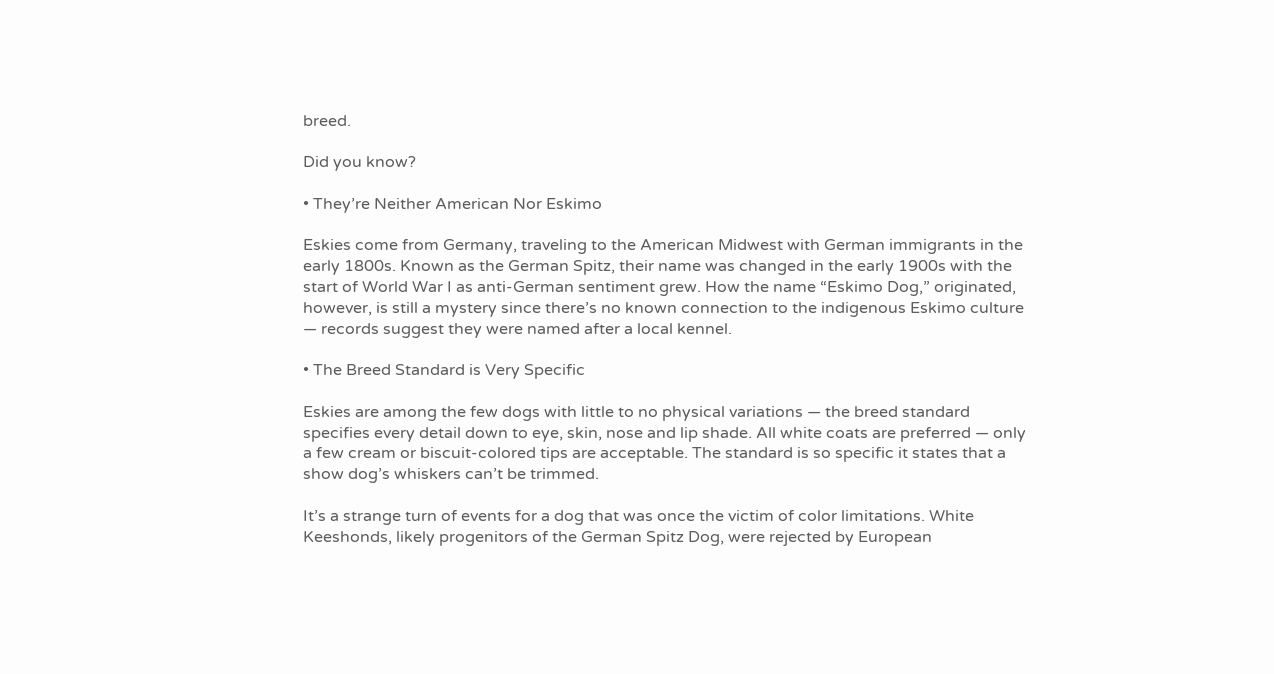breed.

Did you know?

• They’re Neither American Nor Eskimo

Eskies come from Germany, traveling to the American Midwest with German immigrants in the early 1800s. Known as the German Spitz, their name was changed in the early 1900s with the start of World War I as anti-German sentiment grew. How the name “Eskimo Dog,” originated, however, is still a mystery since there’s no known connection to the indigenous Eskimo culture — records suggest they were named after a local kennel.

• The Breed Standard is Very Specific

Eskies are among the few dogs with little to no physical variations — the breed standard specifies every detail down to eye, skin, nose and lip shade. All white coats are preferred — only a few cream or biscuit-colored tips are acceptable. The standard is so specific it states that a show dog’s whiskers can’t be trimmed.

It’s a strange turn of events for a dog that was once the victim of color limitations. White Keeshonds, likely progenitors of the German Spitz Dog, were rejected by European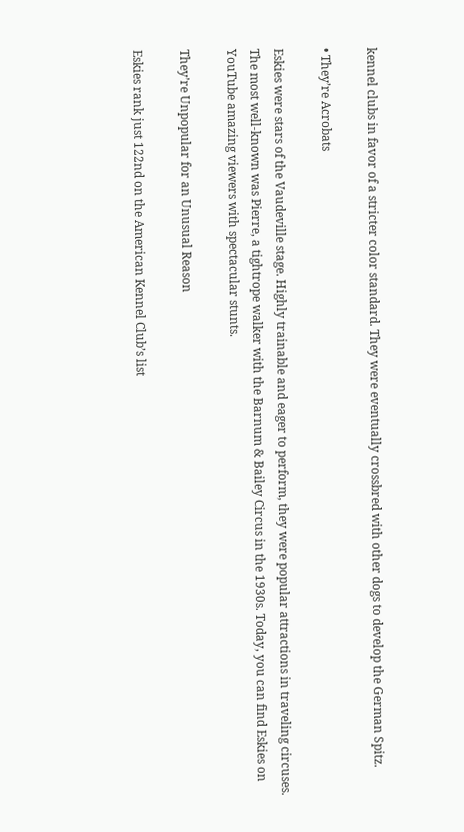kennel clubs in favor of a stricter color standard. They were eventually crossbred with other dogs to develop the German Spitz.

• They’re Acrobats

Eskies were stars of the Vaudeville stage. Highly trainable and eager to perform, they were popular attractions in traveling circuses. The most well-known was Pierre, a tightrope walker with the Barnum & Bailey Circus in the 1930s. Today, you can find Eskies on YouTube amazing viewers with spectacular stunts.

They’re Unpopular for an Unusual Reason

Eskies rank just 122nd on the American Kennel Club’s list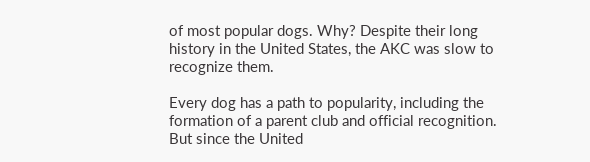of most popular dogs. Why? Despite their long history in the United States, the AKC was slow to recognize them.

Every dog has a path to popularity, including the formation of a parent club and official recognition. But since the United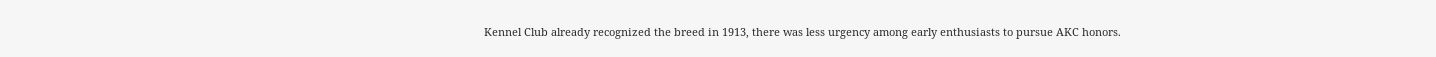Kennel Club already recognized the breed in 1913, there was less urgency among early enthusiasts to pursue AKC honors.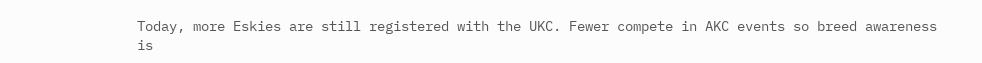Today, more Eskies are still registered with the UKC. Fewer compete in AKC events so breed awareness is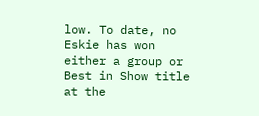low. To date, no Eskie has won either a group or Best in Show title at the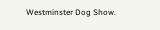Westminster Dog Show.